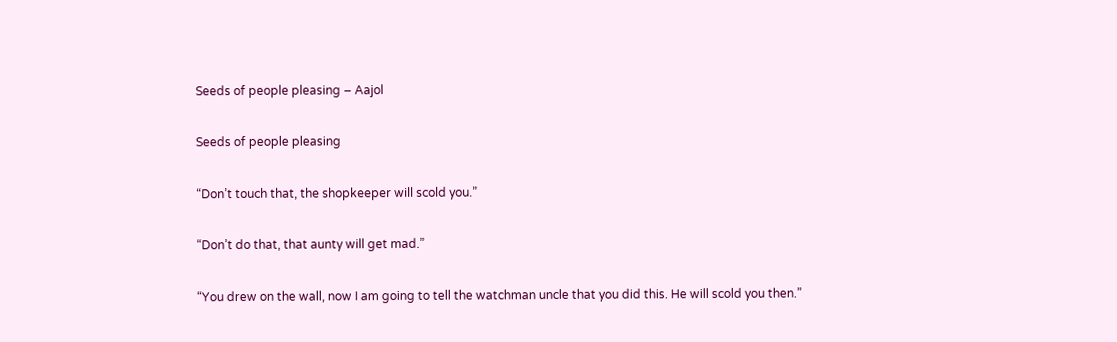Seeds of people pleasing – Aajol

Seeds of people pleasing

“Don’t touch that, the shopkeeper will scold you.”

“Don’t do that, that aunty will get mad.”

“You drew on the wall, now I am going to tell the watchman uncle that you did this. He will scold you then.”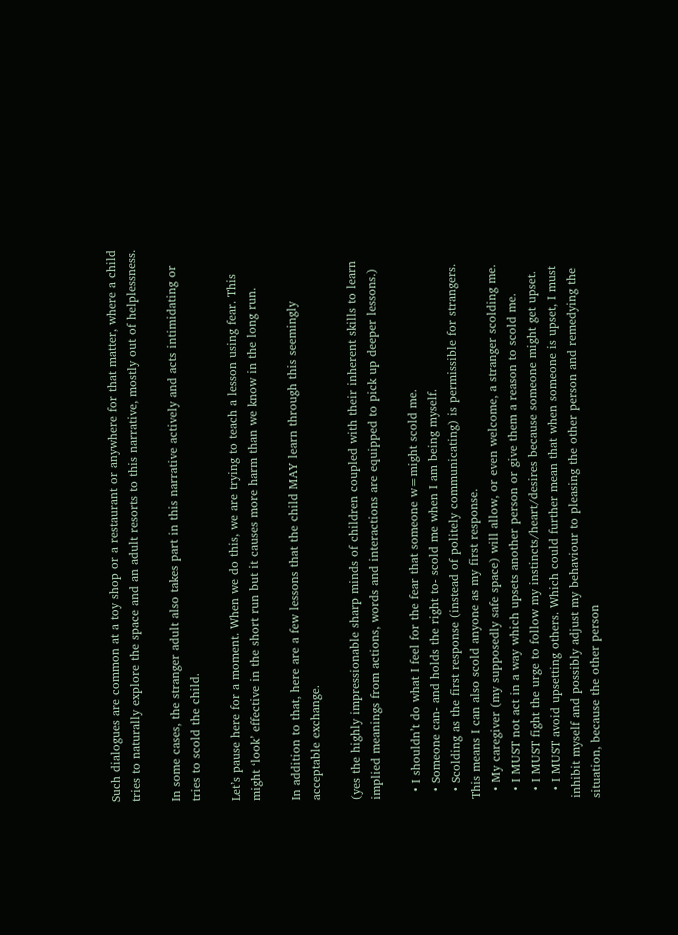Such dialogues are common at a toy shop or a restaurant or anywhere for that matter, where a child tries to naturally explore the space and an adult resorts to this narrative, mostly out of helplessness.

In some cases, the stranger adult also takes part in this narrative actively and acts intimidating or tries to scold the child.

Let’s pause here for a moment. When we do this, we are trying to teach a lesson using fear. This might ‘look’ effective in the short run but it causes more harm than we know in the long run.

In addition to that, here are a few lessons that the child MAY learn through this seemingly acceptable exchange.

(yes the highly impressionable sharp minds of children coupled with their inherent skills to learn implied meanings from actions, words and interactions are equipped to pick up deeper lessons.)

  • I shouldn’t do what I feel for the fear that someone w=might scold me.
  • Someone can- and holds the right to- scold me when I am being myself.
  • Scolding as the first response (instead of politely communicating) is permissible for strangers. This means I can also scold anyone as my first response.
  • My caregiver (my supposedly safe space) will allow, or even welcome, a stranger scolding me.
  • I MUST not act in a way which upsets another person or give them a reason to scold me.
  • I MUST fight the urge to follow my instincts/heart/desires because someone might get upset.
  • I MUST avoid upsetting others. Which could further mean that when someone is upset, I must inhibit myself and possibly adjust my behaviour to pleasing the other person and remedying the situation, because the other person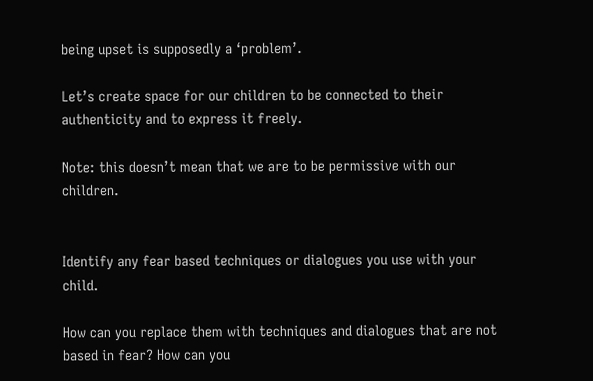being upset is supposedly a ‘problem’.

Let’s create space for our children to be connected to their authenticity and to express it freely.

Note: this doesn’t mean that we are to be permissive with our children.


Identify any fear based techniques or dialogues you use with your child.

How can you replace them with techniques and dialogues that are not based in fear? How can you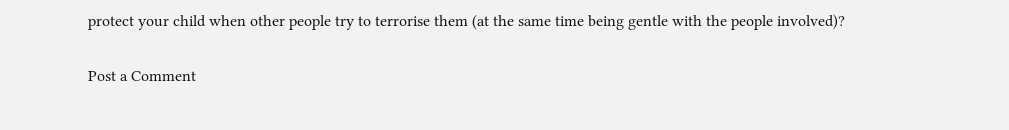protect your child when other people try to terrorise them (at the same time being gentle with the people involved)?

Post a Comment